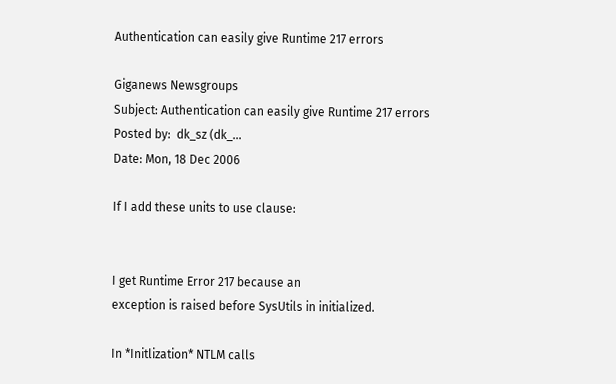Authentication can easily give Runtime 217 errors

Giganews Newsgroups
Subject: Authentication can easily give Runtime 217 errors
Posted by:  dk_sz (dk_…
Date: Mon, 18 Dec 2006

If I add these units to use clause:


I get Runtime Error 217 because an
exception is raised before SysUtils in initialized.

In *Initlization* NTLM calls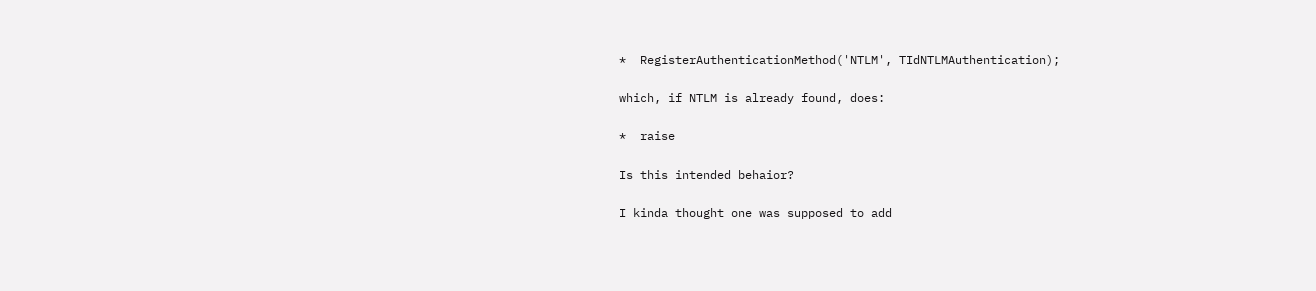*  RegisterAuthenticationMethod('NTLM', TIdNTLMAuthentication);

which, if NTLM is already found, does:

*  raise

Is this intended behaior?

I kinda thought one was supposed to add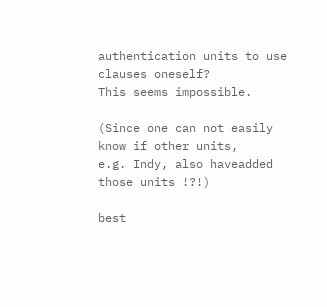authentication units to use clauses oneself?
This seems impossible.

(Since one can not easily know if other units,
e.g. Indy, also haveadded those units !?!)

best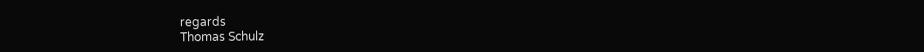regards
Thomas Schulz